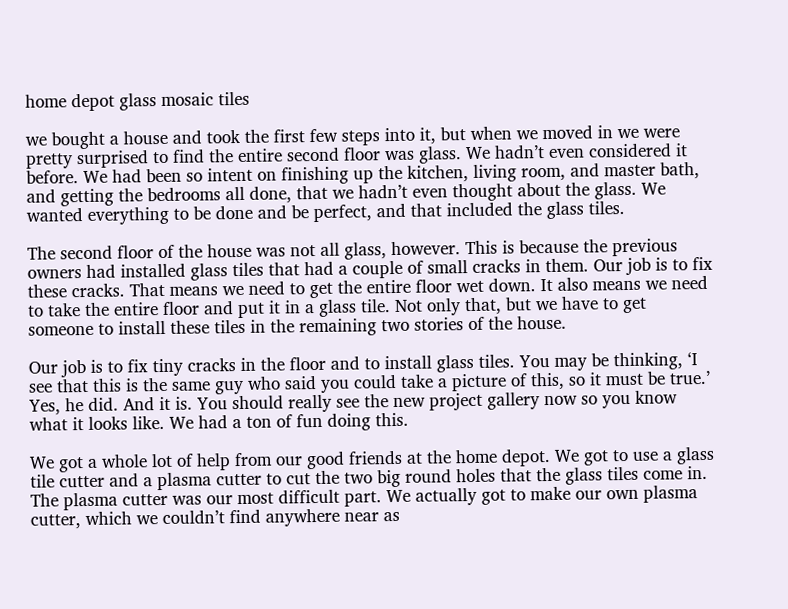home depot glass mosaic tiles

we bought a house and took the first few steps into it, but when we moved in we were pretty surprised to find the entire second floor was glass. We hadn’t even considered it before. We had been so intent on finishing up the kitchen, living room, and master bath, and getting the bedrooms all done, that we hadn’t even thought about the glass. We wanted everything to be done and be perfect, and that included the glass tiles.

The second floor of the house was not all glass, however. This is because the previous owners had installed glass tiles that had a couple of small cracks in them. Our job is to fix these cracks. That means we need to get the entire floor wet down. It also means we need to take the entire floor and put it in a glass tile. Not only that, but we have to get someone to install these tiles in the remaining two stories of the house.

Our job is to fix tiny cracks in the floor and to install glass tiles. You may be thinking, ‘I see that this is the same guy who said you could take a picture of this, so it must be true.’ Yes, he did. And it is. You should really see the new project gallery now so you know what it looks like. We had a ton of fun doing this.

We got a whole lot of help from our good friends at the home depot. We got to use a glass tile cutter and a plasma cutter to cut the two big round holes that the glass tiles come in. The plasma cutter was our most difficult part. We actually got to make our own plasma cutter, which we couldn’t find anywhere near as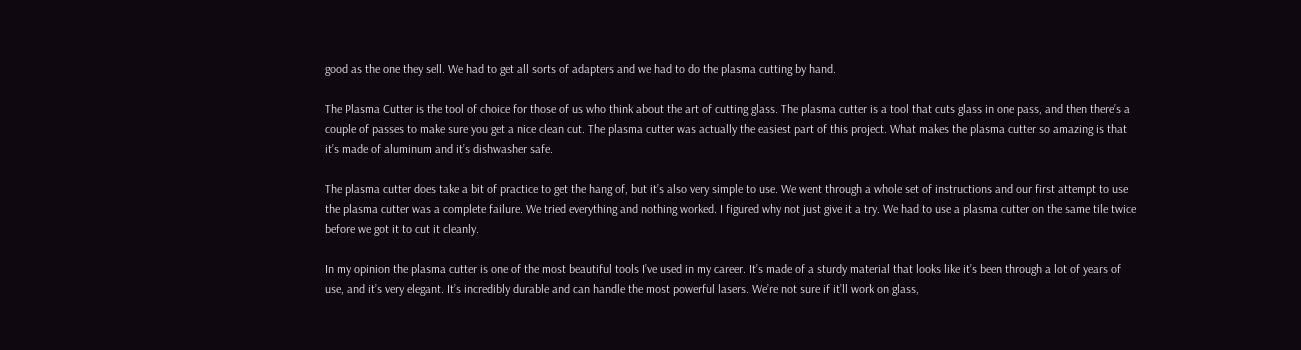good as the one they sell. We had to get all sorts of adapters and we had to do the plasma cutting by hand.

The Plasma Cutter is the tool of choice for those of us who think about the art of cutting glass. The plasma cutter is a tool that cuts glass in one pass, and then there’s a couple of passes to make sure you get a nice clean cut. The plasma cutter was actually the easiest part of this project. What makes the plasma cutter so amazing is that it’s made of aluminum and it’s dishwasher safe.

The plasma cutter does take a bit of practice to get the hang of, but it’s also very simple to use. We went through a whole set of instructions and our first attempt to use the plasma cutter was a complete failure. We tried everything and nothing worked. I figured why not just give it a try. We had to use a plasma cutter on the same tile twice before we got it to cut it cleanly.

In my opinion the plasma cutter is one of the most beautiful tools I’ve used in my career. It’s made of a sturdy material that looks like it’s been through a lot of years of use, and it’s very elegant. It’s incredibly durable and can handle the most powerful lasers. We’re not sure if it’ll work on glass,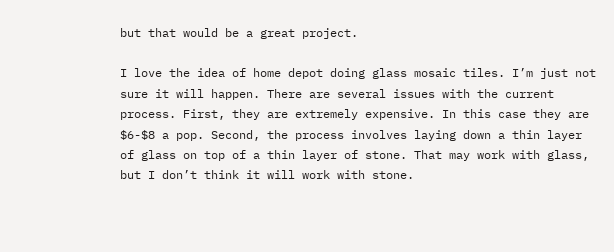but that would be a great project.

I love the idea of home depot doing glass mosaic tiles. I’m just not sure it will happen. There are several issues with the current process. First, they are extremely expensive. In this case they are $6-$8 a pop. Second, the process involves laying down a thin layer of glass on top of a thin layer of stone. That may work with glass, but I don’t think it will work with stone.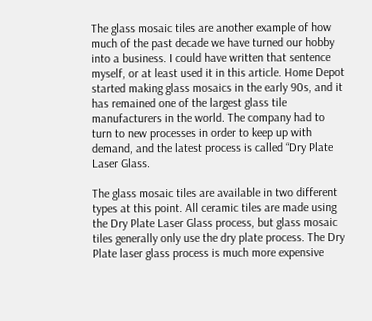The glass mosaic tiles are another example of how much of the past decade we have turned our hobby into a business. I could have written that sentence myself, or at least used it in this article. Home Depot started making glass mosaics in the early 90s, and it has remained one of the largest glass tile manufacturers in the world. The company had to turn to new processes in order to keep up with demand, and the latest process is called “Dry Plate Laser Glass.

The glass mosaic tiles are available in two different types at this point. All ceramic tiles are made using the Dry Plate Laser Glass process, but glass mosaic tiles generally only use the dry plate process. The Dry Plate laser glass process is much more expensive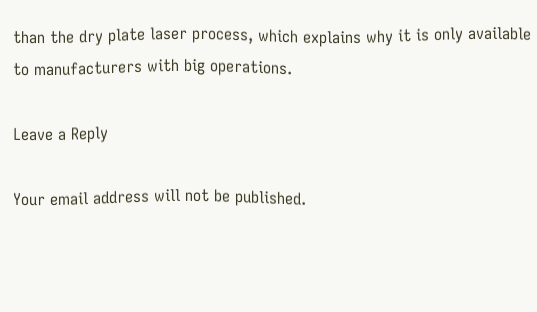than the dry plate laser process, which explains why it is only available to manufacturers with big operations.

Leave a Reply

Your email address will not be published.